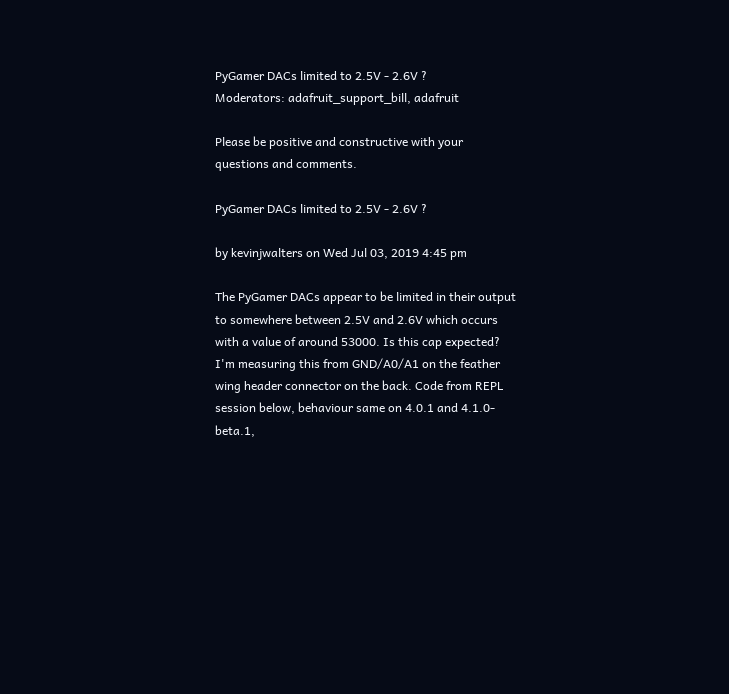PyGamer DACs limited to 2.5V - 2.6V ?
Moderators: adafruit_support_bill, adafruit

Please be positive and constructive with your questions and comments.

PyGamer DACs limited to 2.5V - 2.6V ?

by kevinjwalters on Wed Jul 03, 2019 4:45 pm

The PyGamer DACs appear to be limited in their output to somewhere between 2.5V and 2.6V which occurs with a value of around 53000. Is this cap expected? I'm measuring this from GND/A0/A1 on the feather wing header connector on the back. Code from REPL session below, behaviour same on 4.0.1 and 4.1.0-beta.1,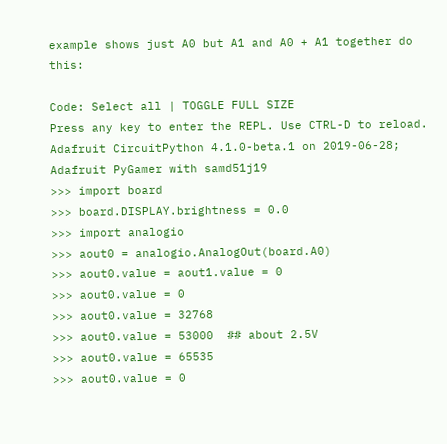example shows just A0 but A1 and A0 + A1 together do this:

Code: Select all | TOGGLE FULL SIZE
Press any key to enter the REPL. Use CTRL-D to reload.
Adafruit CircuitPython 4.1.0-beta.1 on 2019-06-28; Adafruit PyGamer with samd51j19
>>> import board
>>> board.DISPLAY.brightness = 0.0
>>> import analogio
>>> aout0 = analogio.AnalogOut(board.A0)
>>> aout0.value = aout1.value = 0
>>> aout0.value = 0
>>> aout0.value = 32768
>>> aout0.value = 53000  ## about 2.5V
>>> aout0.value = 65535
>>> aout0.value = 0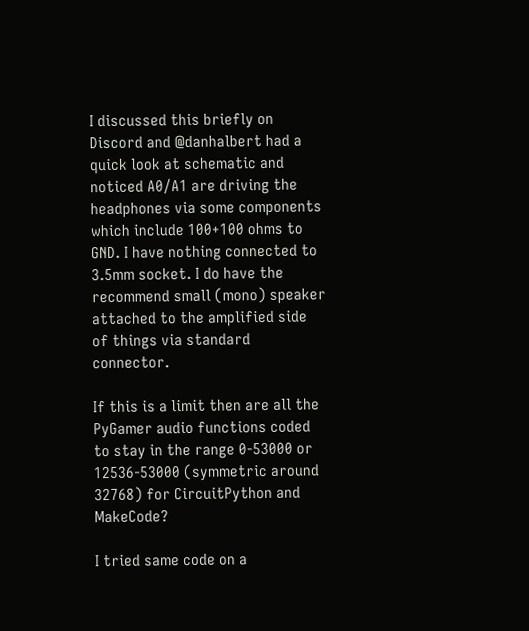I discussed this briefly on Discord and @danhalbert had a quick look at schematic and noticed A0/A1 are driving the headphones via some components which include 100+100 ohms to GND. I have nothing connected to 3.5mm socket. I do have the recommend small (mono) speaker attached to the amplified side of things via standard connector.

If this is a limit then are all the PyGamer audio functions coded to stay in the range 0-53000 or 12536-53000 (symmetric around 32768) for CircuitPython and MakeCode?

I tried same code on a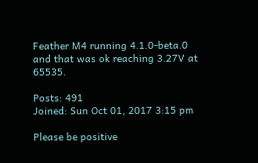Feather M4 running 4.1.0-beta.0 and that was ok reaching 3.27V at 65535.

Posts: 491
Joined: Sun Oct 01, 2017 3:15 pm

Please be positive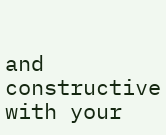and constructive with your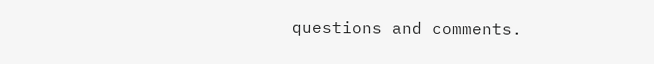questions and comments.